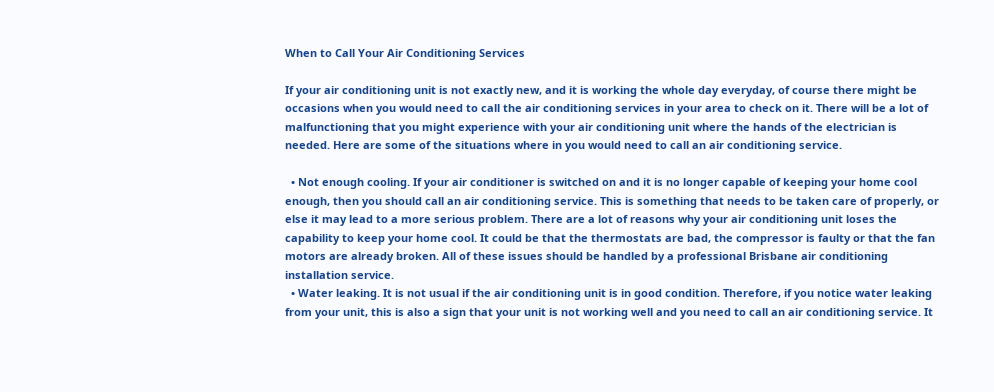When to Call Your Air Conditioning Services

If your air conditioning unit is not exactly new, and it is working the whole day everyday, of course there might be occasions when you would need to call the air conditioning services in your area to check on it. There will be a lot of malfunctioning that you might experience with your air conditioning unit where the hands of the electrician is needed. Here are some of the situations where in you would need to call an air conditioning service.

  • Not enough cooling. If your air conditioner is switched on and it is no longer capable of keeping your home cool enough, then you should call an air conditioning service. This is something that needs to be taken care of properly, or else it may lead to a more serious problem. There are a lot of reasons why your air conditioning unit loses the capability to keep your home cool. It could be that the thermostats are bad, the compressor is faulty or that the fan motors are already broken. All of these issues should be handled by a professional Brisbane air conditioning installation service.
  • Water leaking. It is not usual if the air conditioning unit is in good condition. Therefore, if you notice water leaking from your unit, this is also a sign that your unit is not working well and you need to call an air conditioning service. It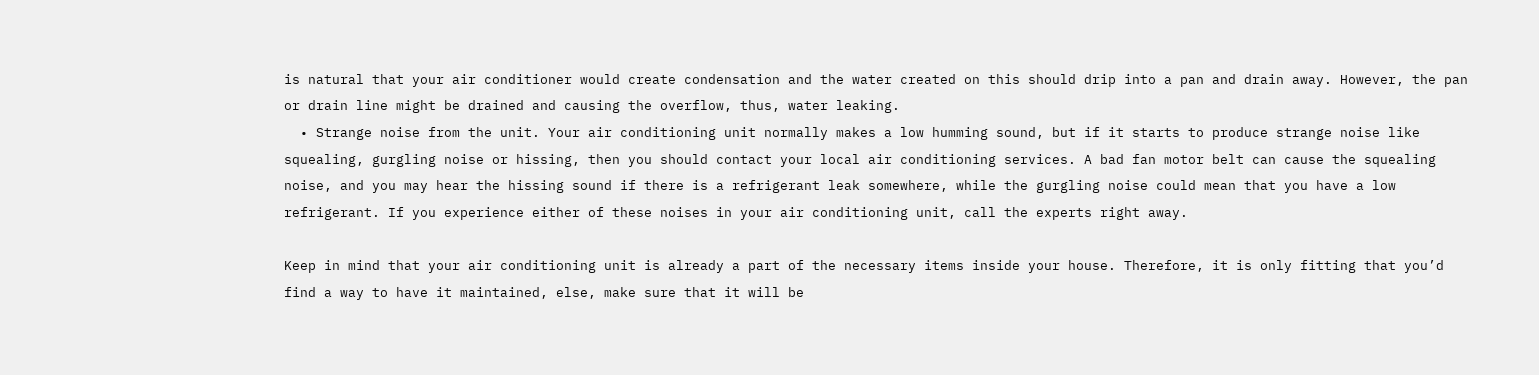is natural that your air conditioner would create condensation and the water created on this should drip into a pan and drain away. However, the pan or drain line might be drained and causing the overflow, thus, water leaking.
  • Strange noise from the unit. Your air conditioning unit normally makes a low humming sound, but if it starts to produce strange noise like squealing, gurgling noise or hissing, then you should contact your local air conditioning services. A bad fan motor belt can cause the squealing noise, and you may hear the hissing sound if there is a refrigerant leak somewhere, while the gurgling noise could mean that you have a low refrigerant. If you experience either of these noises in your air conditioning unit, call the experts right away.

Keep in mind that your air conditioning unit is already a part of the necessary items inside your house. Therefore, it is only fitting that you’d find a way to have it maintained, else, make sure that it will be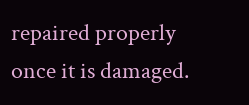repaired properly once it is damaged.